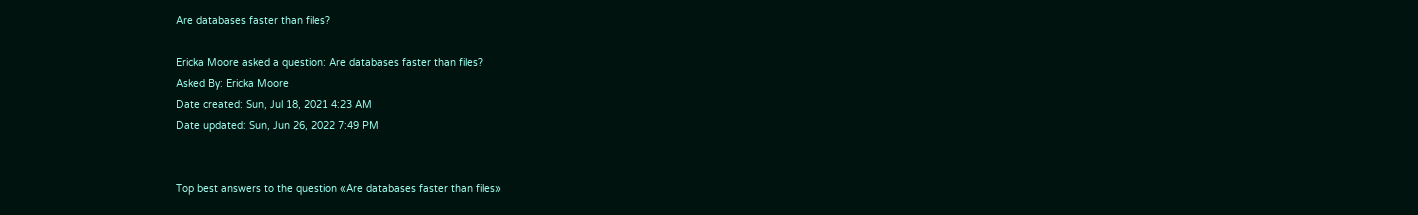Are databases faster than files?

Ericka Moore asked a question: Are databases faster than files?
Asked By: Ericka Moore
Date created: Sun, Jul 18, 2021 4:23 AM
Date updated: Sun, Jun 26, 2022 7:49 PM


Top best answers to the question «Are databases faster than files»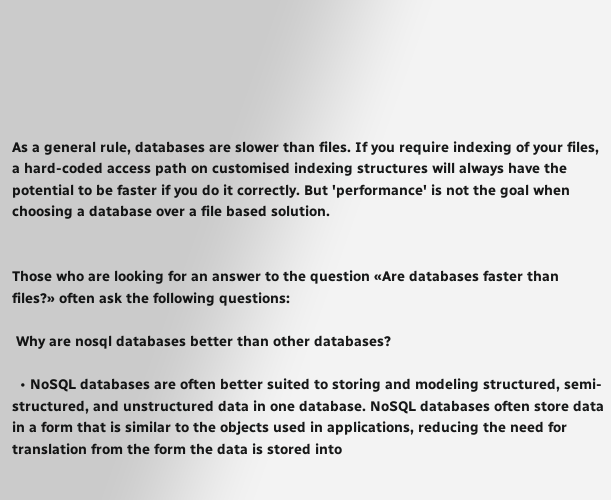As a general rule, databases are slower than files. If you require indexing of your files, a hard-coded access path on customised indexing structures will always have the potential to be faster if you do it correctly. But 'performance' is not the goal when choosing a database over a file based solution.


Those who are looking for an answer to the question «Are databases faster than files?» often ask the following questions:

 Why are nosql databases better than other databases?

  • NoSQL databases are often better suited to storing and modeling structured, semi-structured, and unstructured data in one database. NoSQL databases often store data in a form that is similar to the objects used in applications, reducing the need for translation from the form the data is stored into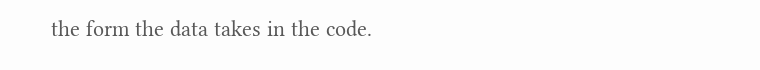the form the data takes in the code.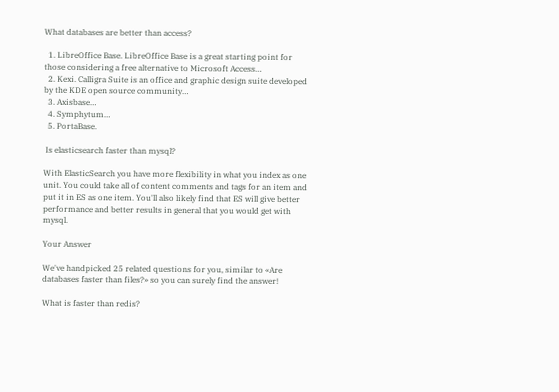What databases are better than access?

  1. LibreOffice Base. LibreOffice Base is a great starting point for those considering a free alternative to Microsoft Access…
  2. Kexi. Calligra Suite is an office and graphic design suite developed by the KDE open source community…
  3. Axisbase…
  4. Symphytum…
  5. PortaBase.

 Is elasticsearch faster than mysql?

With ElasticSearch you have more flexibility in what you index as one unit. You could take all of content comments and tags for an item and put it in ES as one item. You'll also likely find that ES will give better performance and better results in general that you would get with mysql.

Your Answer

We've handpicked 25 related questions for you, similar to «Are databases faster than files?» so you can surely find the answer!

What is faster than redis?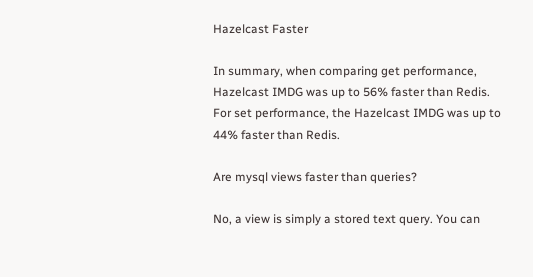Hazelcast Faster

In summary, when comparing get performance, Hazelcast IMDG was up to 56% faster than Redis. For set performance, the Hazelcast IMDG was up to 44% faster than Redis.

Are mysql views faster than queries?

No, a view is simply a stored text query. You can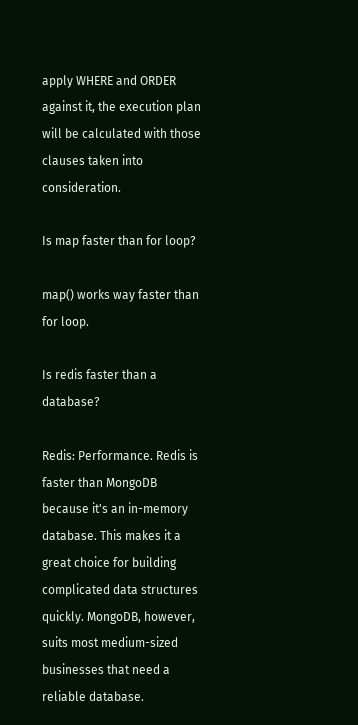apply WHERE and ORDER against it, the execution plan will be calculated with those clauses taken into consideration.

Is map faster than for loop?

map() works way faster than for loop.

Is redis faster than a database?

Redis: Performance. Redis is faster than MongoDB because it's an in-memory database. This makes it a great choice for building complicated data structures quickly. MongoDB, however, suits most medium-sized businesses that need a reliable database.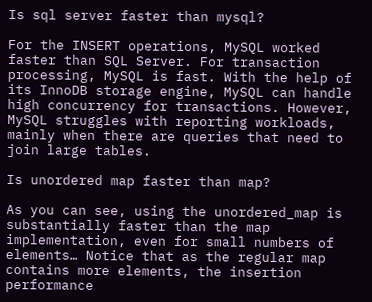Is sql server faster than mysql?

For the INSERT operations, MySQL worked faster than SQL Server. For transaction processing, MySQL is fast. With the help of its InnoDB storage engine, MySQL can handle high concurrency for transactions. However, MySQL struggles with reporting workloads, mainly when there are queries that need to join large tables.

Is unordered map faster than map?

As you can see, using the unordered_map is substantially faster than the map implementation, even for small numbers of elements… Notice that as the regular map contains more elements, the insertion performance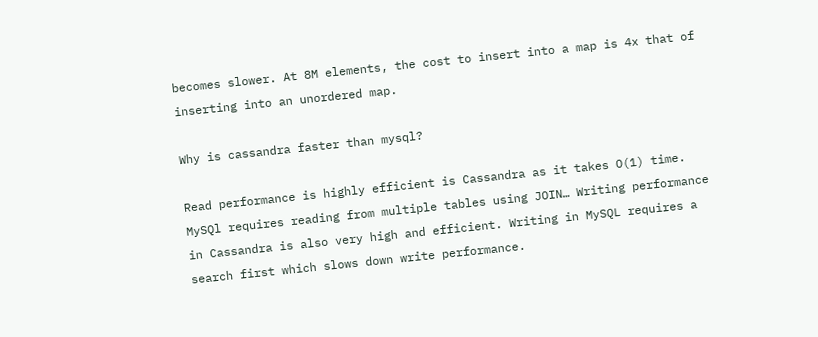becomes slower. At 8M elements, the cost to insert into a map is 4x that of inserting into an unordered map.

Why is cassandra faster than mysql?

Read performance is highly efficient is Cassandra as it takes O(1) time. MySQl requires reading from multiple tables using JOIN… Writing performance in Cassandra is also very high and efficient. Writing in MySQL requires a search first which slows down write performance.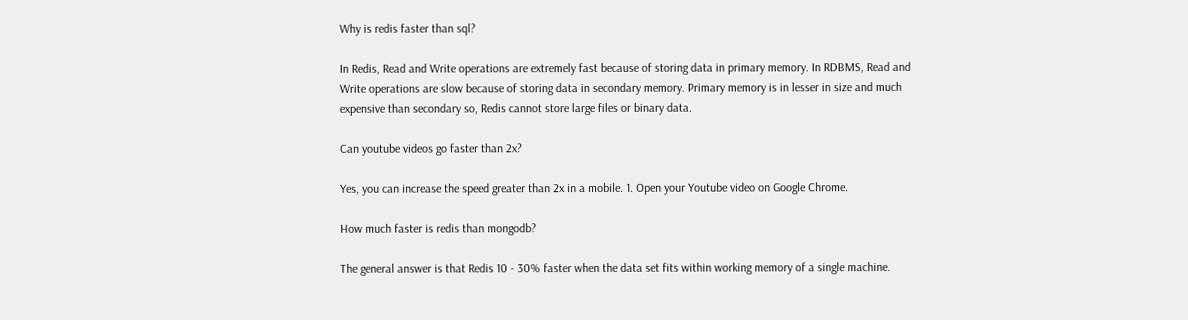Why is redis faster than sql?

In Redis, Read and Write operations are extremely fast because of storing data in primary memory. In RDBMS, Read and Write operations are slow because of storing data in secondary memory. Primary memory is in lesser in size and much expensive than secondary so, Redis cannot store large files or binary data.

Can youtube videos go faster than 2x?

Yes, you can increase the speed greater than 2x in a mobile. 1. Open your Youtube video on Google Chrome.

How much faster is redis than mongodb?

The general answer is that Redis 10 - 30% faster when the data set fits within working memory of a single machine.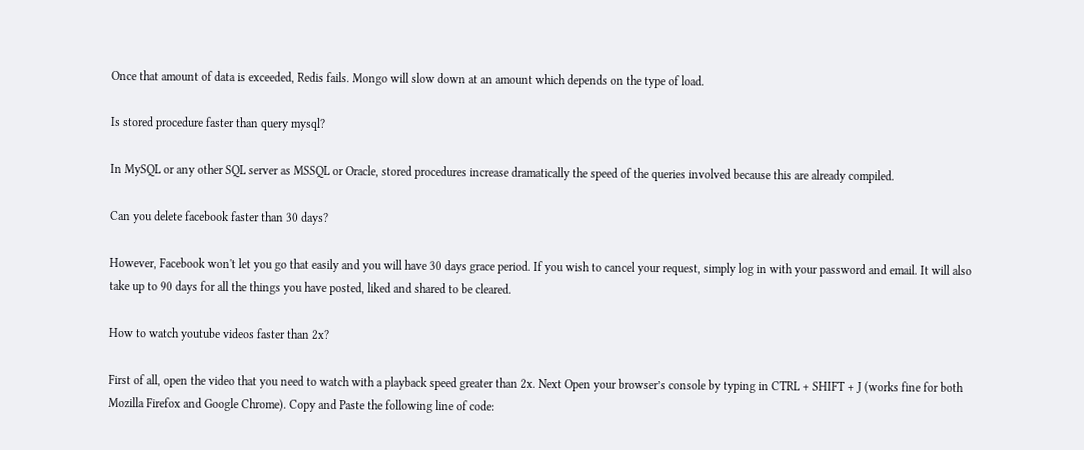Once that amount of data is exceeded, Redis fails. Mongo will slow down at an amount which depends on the type of load.

Is stored procedure faster than query mysql?

In MySQL or any other SQL server as MSSQL or Oracle, stored procedures increase dramatically the speed of the queries involved because this are already compiled.

Can you delete facebook faster than 30 days?

However, Facebook won't let you go that easily and you will have 30 days grace period. If you wish to cancel your request, simply log in with your password and email. It will also take up to 90 days for all the things you have posted, liked and shared to be cleared.

How to watch youtube videos faster than 2x?

First of all, open the video that you need to watch with a playback speed greater than 2x. Next Open your browser’s console by typing in CTRL + SHIFT + J (works fine for both Mozilla Firefox and Google Chrome). Copy and Paste the following line of code: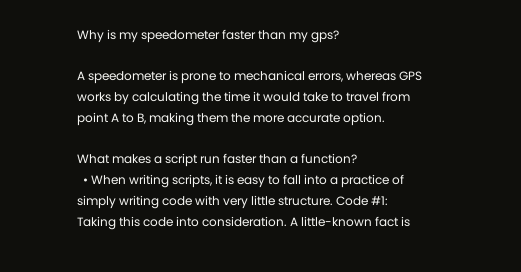Why is my speedometer faster than my gps?

A speedometer is prone to mechanical errors, whereas GPS works by calculating the time it would take to travel from point A to B, making them the more accurate option.

What makes a script run faster than a function?
  • When writing scripts, it is easy to fall into a practice of simply writing code with very little structure. Code #1: Taking this code into consideration. A little-known fact is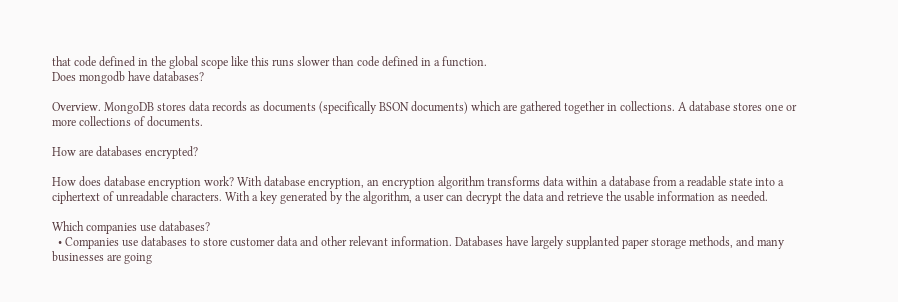that code defined in the global scope like this runs slower than code defined in a function.
Does mongodb have databases?

Overview. MongoDB stores data records as documents (specifically BSON documents) which are gathered together in collections. A database stores one or more collections of documents.

How are databases encrypted?

How does database encryption work? With database encryption, an encryption algorithm transforms data within a database from a readable state into a ciphertext of unreadable characters. With a key generated by the algorithm, a user can decrypt the data and retrieve the usable information as needed.

Which companies use databases?
  • Companies use databases to store customer data and other relevant information. Databases have largely supplanted paper storage methods, and many businesses are going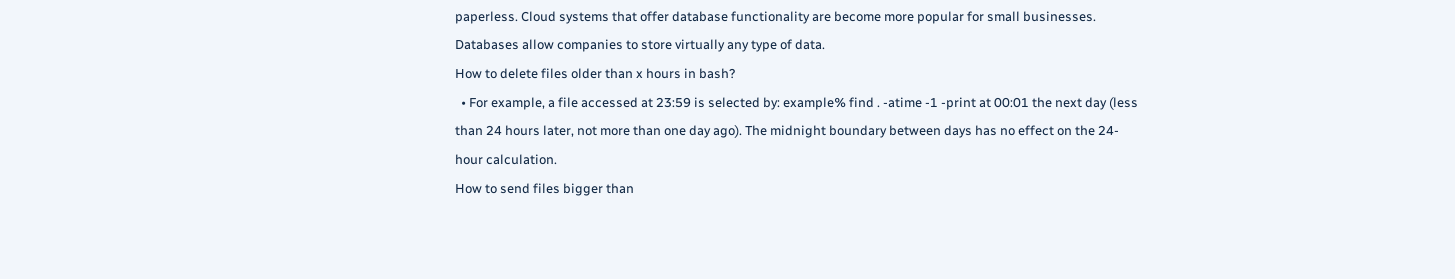paperless. Cloud systems that offer database functionality are become more popular for small businesses. Databases allow companies to store virtually any type of data.
How to delete files older than x hours in bash?
  • For example, a file accessed at 23:59 is selected by: example% find . -atime -1 -print at 00:01 the next day (less than 24 hours later, not more than one day ago). The midnight boundary between days has no effect on the 24-hour calculation.
How to send files bigger than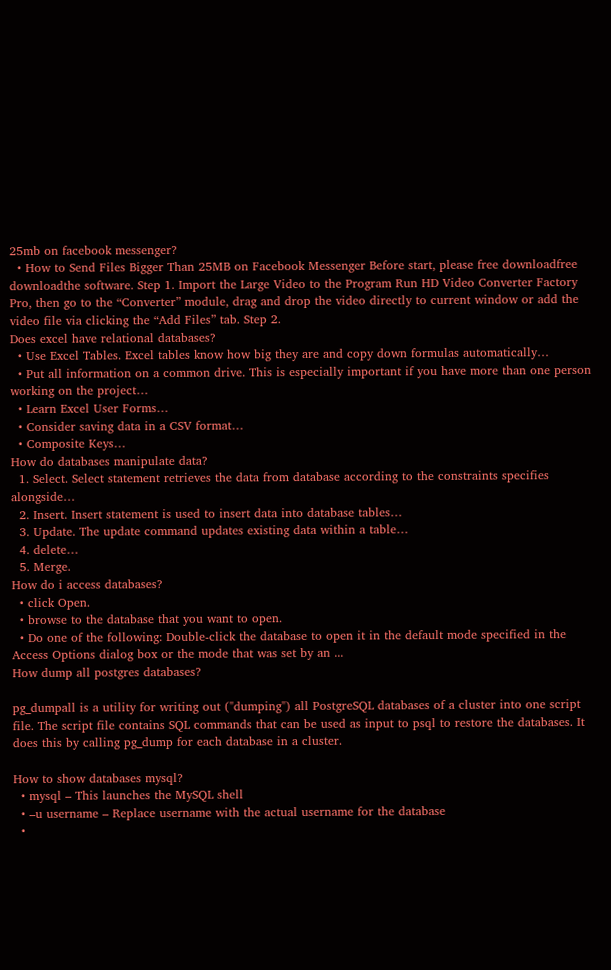25mb on facebook messenger?
  • How to Send Files Bigger Than 25MB on Facebook Messenger Before start, please free downloadfree downloadthe software. Step 1. Import the Large Video to the Program Run HD Video Converter Factory Pro, then go to the “Converter” module, drag and drop the video directly to current window or add the video file via clicking the “Add Files” tab. Step 2.
Does excel have relational databases?
  • Use Excel Tables. Excel tables know how big they are and copy down formulas automatically…
  • Put all information on a common drive. This is especially important if you have more than one person working on the project…
  • Learn Excel User Forms…
  • Consider saving data in a CSV format…
  • Composite Keys…
How do databases manipulate data?
  1. Select. Select statement retrieves the data from database according to the constraints specifies alongside…
  2. Insert. Insert statement is used to insert data into database tables…
  3. Update. The update command updates existing data within a table…
  4. delete…
  5. Merge.
How do i access databases?
  • click Open.
  • browse to the database that you want to open.
  • Do one of the following: Double-click the database to open it in the default mode specified in the Access Options dialog box or the mode that was set by an ...
How dump all postgres databases?

pg_dumpall is a utility for writing out ("dumping") all PostgreSQL databases of a cluster into one script file. The script file contains SQL commands that can be used as input to psql to restore the databases. It does this by calling pg_dump for each database in a cluster.

How to show databases mysql?
  • mysql – This launches the MySQL shell
  • –u username – Replace username with the actual username for the database
  •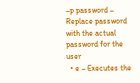–p password – Replace password with the actual password for the user
  • e – Executes the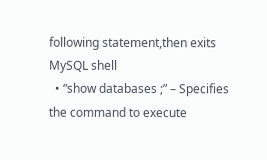following statement,then exits MySQL shell
  • “show databases ;” – Specifies the command to execute